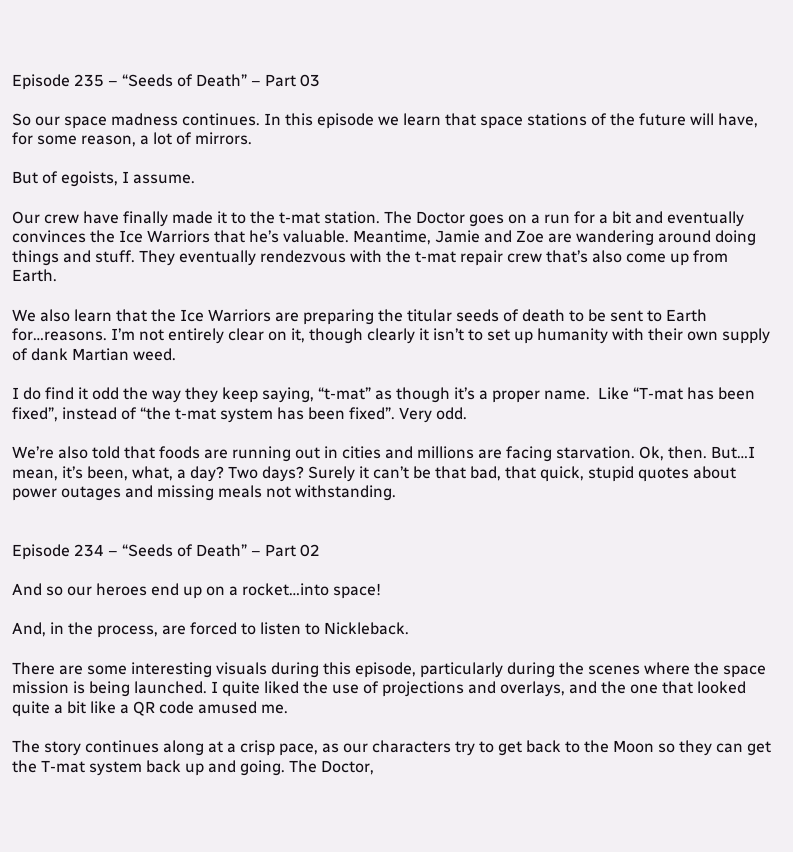Episode 235 – “Seeds of Death” – Part 03

So our space madness continues. In this episode we learn that space stations of the future will have, for some reason, a lot of mirrors.

But of egoists, I assume.

Our crew have finally made it to the t-mat station. The Doctor goes on a run for a bit and eventually convinces the Ice Warriors that he’s valuable. Meantime, Jamie and Zoe are wandering around doing things and stuff. They eventually rendezvous with the t-mat repair crew that’s also come up from Earth.

We also learn that the Ice Warriors are preparing the titular seeds of death to be sent to Earth for…reasons. I’m not entirely clear on it, though clearly it isn’t to set up humanity with their own supply of dank Martian weed.

I do find it odd the way they keep saying, “t-mat” as though it’s a proper name.  Like “T-mat has been fixed”, instead of “the t-mat system has been fixed”. Very odd.

We’re also told that foods are running out in cities and millions are facing starvation. Ok, then. But…I mean, it’s been, what, a day? Two days? Surely it can’t be that bad, that quick, stupid quotes about power outages and missing meals not withstanding.


Episode 234 – “Seeds of Death” – Part 02

And so our heroes end up on a rocket…into space!

And, in the process, are forced to listen to Nickleback.

There are some interesting visuals during this episode, particularly during the scenes where the space mission is being launched. I quite liked the use of projections and overlays, and the one that looked quite a bit like a QR code amused me.

The story continues along at a crisp pace, as our characters try to get back to the Moon so they can get the T-mat system back up and going. The Doctor,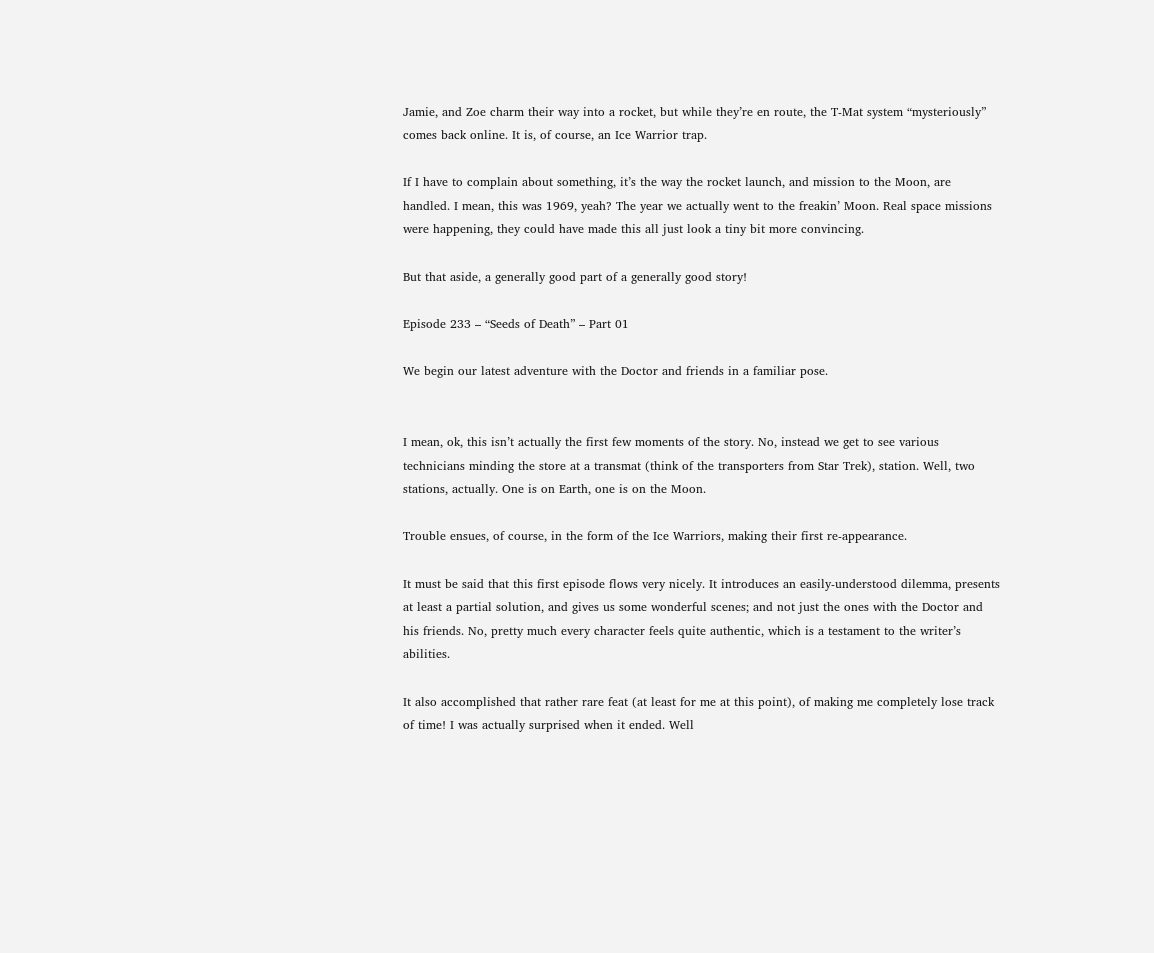Jamie, and Zoe charm their way into a rocket, but while they’re en route, the T-Mat system “mysteriously” comes back online. It is, of course, an Ice Warrior trap.

If I have to complain about something, it’s the way the rocket launch, and mission to the Moon, are handled. I mean, this was 1969, yeah? The year we actually went to the freakin’ Moon. Real space missions were happening, they could have made this all just look a tiny bit more convincing.

But that aside, a generally good part of a generally good story!

Episode 233 – “Seeds of Death” – Part 01

We begin our latest adventure with the Doctor and friends in a familiar pose.


I mean, ok, this isn’t actually the first few moments of the story. No, instead we get to see various technicians minding the store at a transmat (think of the transporters from Star Trek), station. Well, two stations, actually. One is on Earth, one is on the Moon.

Trouble ensues, of course, in the form of the Ice Warriors, making their first re-appearance.

It must be said that this first episode flows very nicely. It introduces an easily-understood dilemma, presents at least a partial solution, and gives us some wonderful scenes; and not just the ones with the Doctor and his friends. No, pretty much every character feels quite authentic, which is a testament to the writer’s abilities.

It also accomplished that rather rare feat (at least for me at this point), of making me completely lose track of time! I was actually surprised when it ended. Well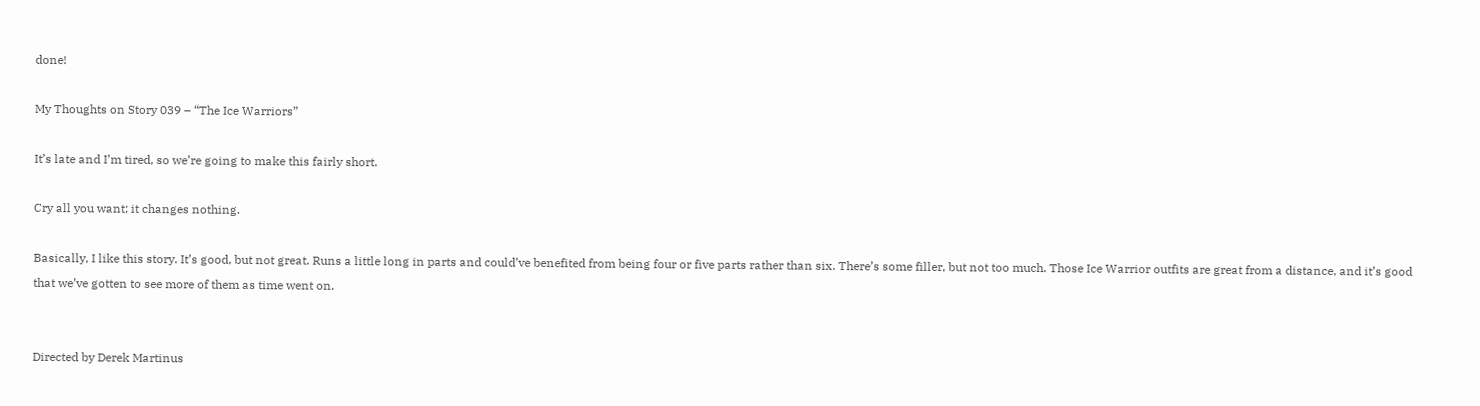done!

My Thoughts on Story 039 – “The Ice Warriors”

It’s late and I’m tired, so we’re going to make this fairly short.

Cry all you want; it changes nothing.

Basically, I like this story. It’s good, but not great. Runs a little long in parts and could’ve benefited from being four or five parts rather than six. There’s some filler, but not too much. Those Ice Warrior outfits are great from a distance, and it’s good that we’ve gotten to see more of them as time went on.


Directed by Derek Martinus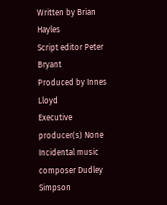Written by Brian Hayles
Script editor Peter Bryant
Produced by Innes Lloyd
Executive producer(s) None
Incidental music composer Dudley Simpson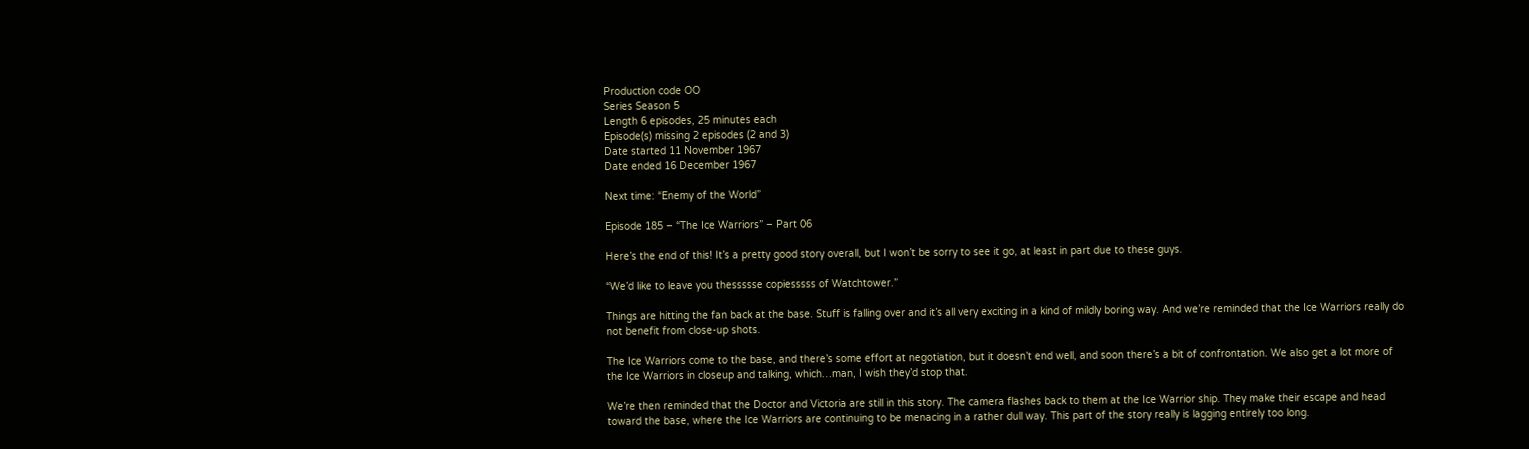Production code OO
Series Season 5
Length 6 episodes, 25 minutes each
Episode(s) missing 2 episodes (2 and 3)
Date started 11 November 1967
Date ended 16 December 1967

Next time: “Enemy of the World”

Episode 185 – “The Ice Warriors” – Part 06

Here’s the end of this! It’s a pretty good story overall, but I won’t be sorry to see it go, at least in part due to these guys.

“We’d like to leave you thessssse copiesssss of Watchtower.”

Things are hitting the fan back at the base. Stuff is falling over and it’s all very exciting in a kind of mildly boring way. And we’re reminded that the Ice Warriors really do not benefit from close-up shots.

The Ice Warriors come to the base, and there’s some effort at negotiation, but it doesn’t end well, and soon there’s a bit of confrontation. We also get a lot more of the Ice Warriors in closeup and talking, which…man, I wish they’d stop that.

We’re then reminded that the Doctor and Victoria are still in this story. The camera flashes back to them at the Ice Warrior ship. They make their escape and head toward the base, where the Ice Warriors are continuing to be menacing in a rather dull way. This part of the story really is lagging entirely too long.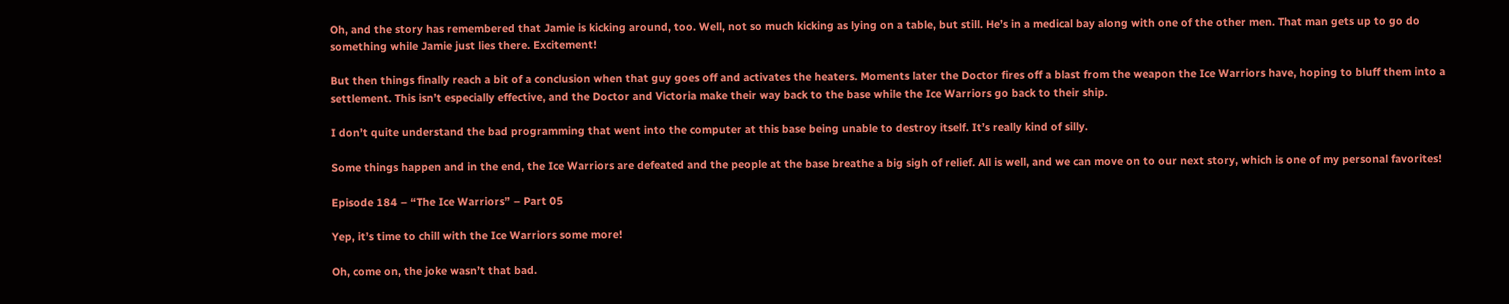Oh, and the story has remembered that Jamie is kicking around, too. Well, not so much kicking as lying on a table, but still. He’s in a medical bay along with one of the other men. That man gets up to go do something while Jamie just lies there. Excitement!

But then things finally reach a bit of a conclusion when that guy goes off and activates the heaters. Moments later the Doctor fires off a blast from the weapon the Ice Warriors have, hoping to bluff them into a settlement. This isn’t especially effective, and the Doctor and Victoria make their way back to the base while the Ice Warriors go back to their ship.

I don’t quite understand the bad programming that went into the computer at this base being unable to destroy itself. It’s really kind of silly.

Some things happen and in the end, the Ice Warriors are defeated and the people at the base breathe a big sigh of relief. All is well, and we can move on to our next story, which is one of my personal favorites!

Episode 184 – “The Ice Warriors” – Part 05

Yep, it’s time to chill with the Ice Warriors some more!

Oh, come on, the joke wasn’t that bad.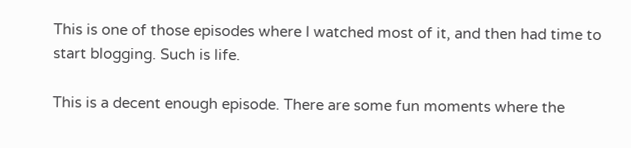This is one of those episodes where I watched most of it, and then had time to start blogging. Such is life.

This is a decent enough episode. There are some fun moments where the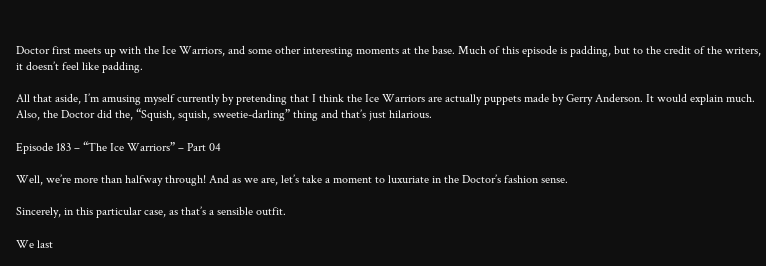Doctor first meets up with the Ice Warriors, and some other interesting moments at the base. Much of this episode is padding, but to the credit of the writers, it doesn’t feel like padding.

All that aside, I’m amusing myself currently by pretending that I think the Ice Warriors are actually puppets made by Gerry Anderson. It would explain much. Also, the Doctor did the, “Squish, squish, sweetie-darling” thing and that’s just hilarious.

Episode 183 – “The Ice Warriors” – Part 04

Well, we’re more than halfway through! And as we are, let’s take a moment to luxuriate in the Doctor’s fashion sense.

Sincerely, in this particular case, as that’s a sensible outfit.

We last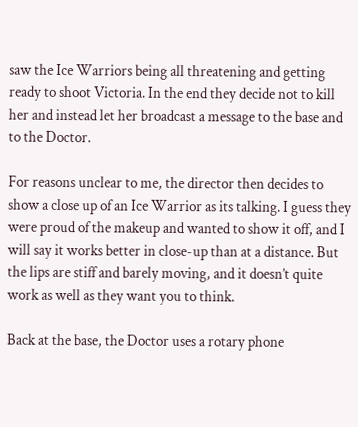saw the Ice Warriors being all threatening and getting ready to shoot Victoria. In the end they decide not to kill her and instead let her broadcast a message to the base and to the Doctor.

For reasons unclear to me, the director then decides to show a close up of an Ice Warrior as its talking. I guess they were proud of the makeup and wanted to show it off, and I will say it works better in close-up than at a distance. But the lips are stiff and barely moving, and it doesn’t quite work as well as they want you to think.

Back at the base, the Doctor uses a rotary phone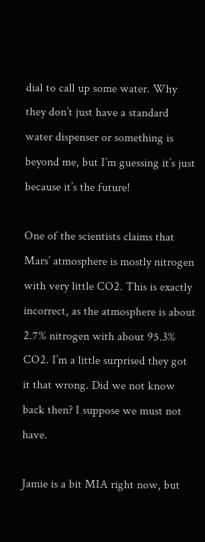dial to call up some water. Why they don’t just have a standard water dispenser or something is beyond me, but I’m guessing it’s just because it’s the future!

One of the scientists claims that Mars’ atmosphere is mostly nitrogen with very little CO2. This is exactly incorrect, as the atmosphere is about 2.7% nitrogen with about 95.3% CO2. I’m a little surprised they got it that wrong. Did we not know back then? I suppose we must not have.

Jamie is a bit MIA right now, but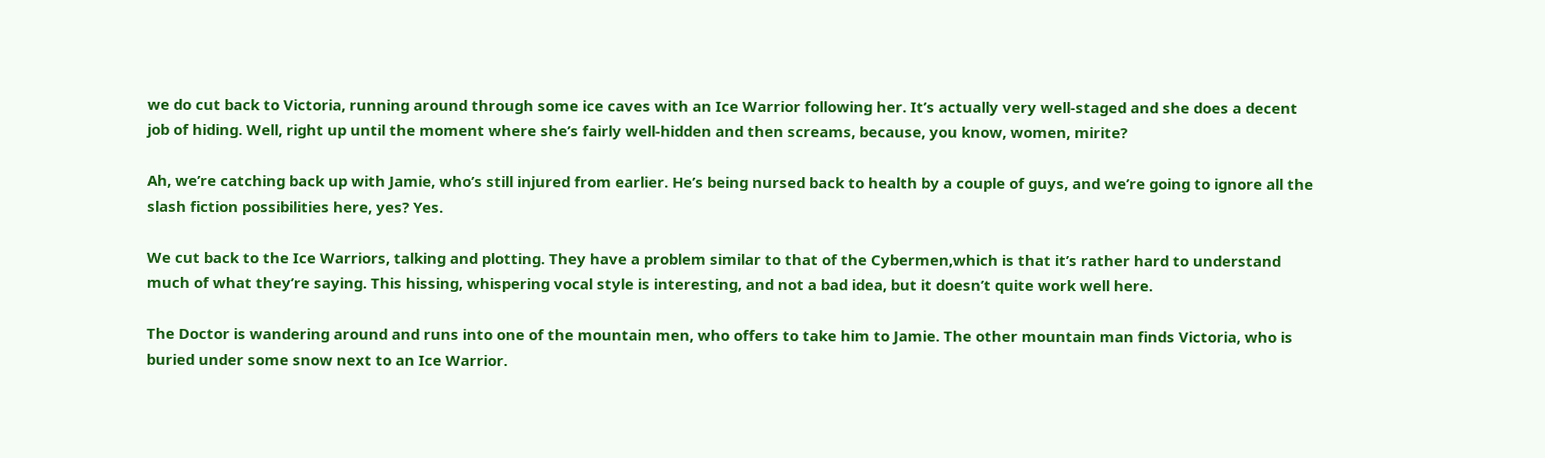we do cut back to Victoria, running around through some ice caves with an Ice Warrior following her. It’s actually very well-staged and she does a decent job of hiding. Well, right up until the moment where she’s fairly well-hidden and then screams, because, you know, women, mirite?

Ah, we’re catching back up with Jamie, who’s still injured from earlier. He’s being nursed back to health by a couple of guys, and we’re going to ignore all the slash fiction possibilities here, yes? Yes.

We cut back to the Ice Warriors, talking and plotting. They have a problem similar to that of the Cybermen,which is that it’s rather hard to understand much of what they’re saying. This hissing, whispering vocal style is interesting, and not a bad idea, but it doesn’t quite work well here.

The Doctor is wandering around and runs into one of the mountain men, who offers to take him to Jamie. The other mountain man finds Victoria, who is buried under some snow next to an Ice Warrior.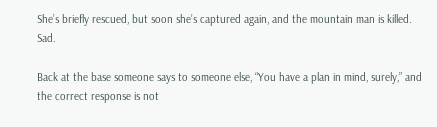She’s briefly rescued, but soon she’s captured again, and the mountain man is killed. Sad.

Back at the base someone says to someone else, “You have a plan in mind, surely,” and the correct response is not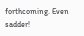forthcoming. Even sadder!